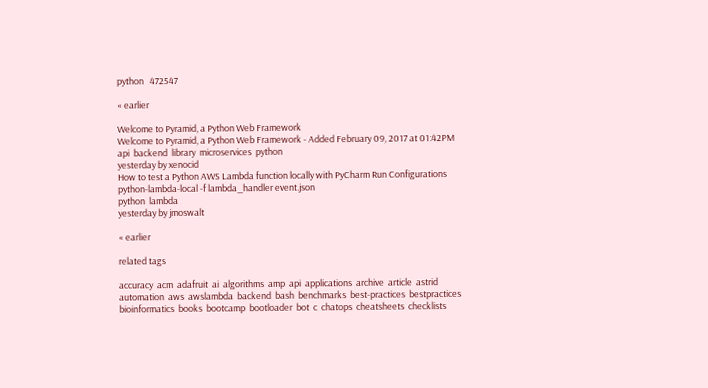python   472547

« earlier

Welcome to Pyramid, a Python Web Framework
Welcome to Pyramid, a Python Web Framework - Added February 09, 2017 at 01:42PM
api  backend  library  microservices  python
yesterday by xenocid
How to test a Python AWS Lambda function locally with PyCharm Run Configurations
python-lambda-local -f lambda_handler event.json
python  lambda
yesterday by jmoswalt

« earlier

related tags

accuracy  acm  adafruit  ai  algorithms  amp  api  applications  archive  article  astrid  automation  aws  awslambda  backend  bash  benchmarks  best-practices  bestpractices  bioinformatics  books  bootcamp  bootloader  bot  c  chatops  cheatsheets  checklists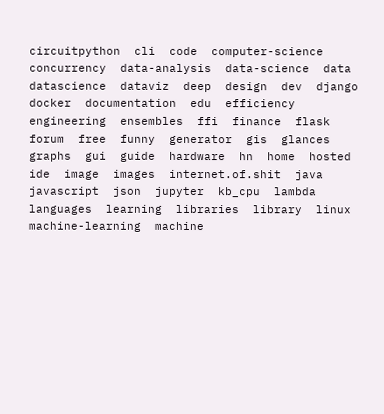circuitpython  cli  code  computer-science  concurrency  data-analysis  data-science  data  datascience  dataviz  deep  design  dev  django  docker  documentation  edu  efficiency  engineering  ensembles  ffi  finance  flask  forum  free  funny  generator  gis  glances  graphs  gui  guide  hardware  hn  home  hosted  ide  image  images  internet.of.shit  java  javascript  json  jupyter  kb_cpu  lambda  languages  learning  libraries  library  linux  machine-learning  machine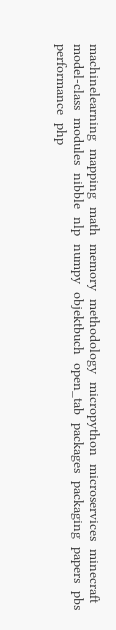machinelearning  mapping  math  memory  methodology  micropython  microservices  minecraft  model-class  modules  nibble  nlp  numpy  objektbuch  open_tab  packages  packaging  papers  pbs  performance  php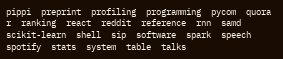pippi  preprint  profiling  programming  pycom  quora  r  ranking  react  reddit  reference  rnn  samd  scikit-learn  shell  sip  software  spark  speech  spotify  stats  system  table  talks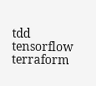tdd  tensorflow  terraform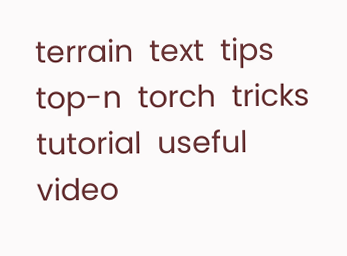terrain  text  tips  top-n  torch  tricks  tutorial  useful  video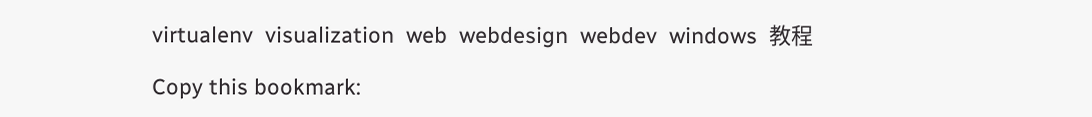virtualenv  visualization  web  webdesign  webdev  windows  教程

Copy this bookmark: